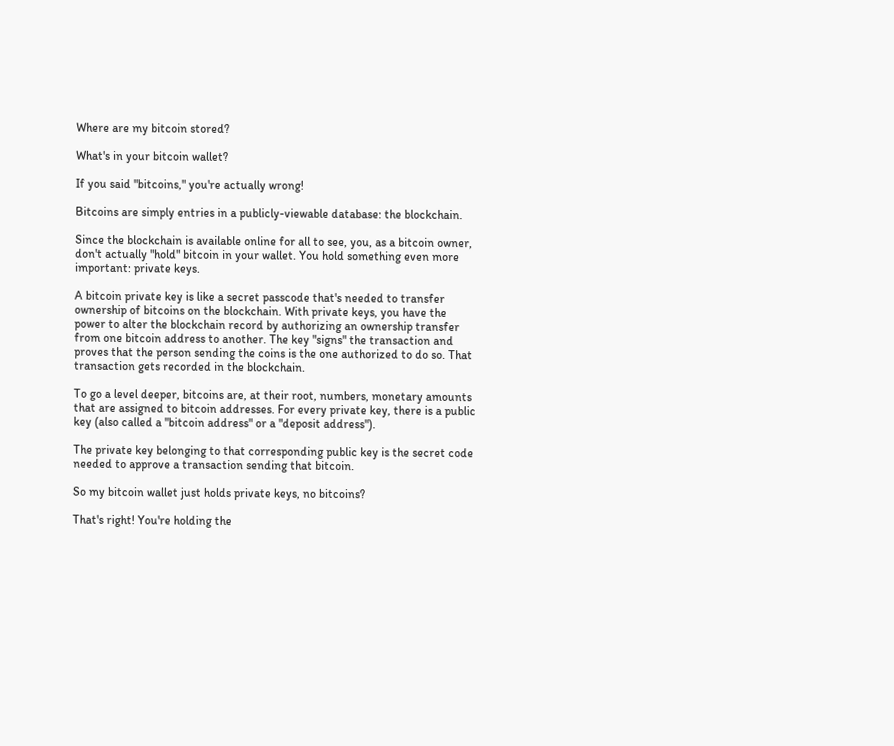Where are my bitcoin stored?

What's in your bitcoin wallet?

If you said "bitcoins," you're actually wrong!

Bitcoins are simply entries in a publicly-viewable database: the blockchain.

Since the blockchain is available online for all to see, you, as a bitcoin owner, don't actually "hold" bitcoin in your wallet. You hold something even more important: private keys.

A bitcoin private key is like a secret passcode that's needed to transfer ownership of bitcoins on the blockchain. With private keys, you have the power to alter the blockchain record by authorizing an ownership transfer from one bitcoin address to another. The key "signs" the transaction and proves that the person sending the coins is the one authorized to do so. That transaction gets recorded in the blockchain.

To go a level deeper, bitcoins are, at their root, numbers, monetary amounts that are assigned to bitcoin addresses. For every private key, there is a public key (also called a "bitcoin address" or a "deposit address").

The private key belonging to that corresponding public key is the secret code needed to approve a transaction sending that bitcoin.

So my bitcoin wallet just holds private keys, no bitcoins?

That's right! You're holding the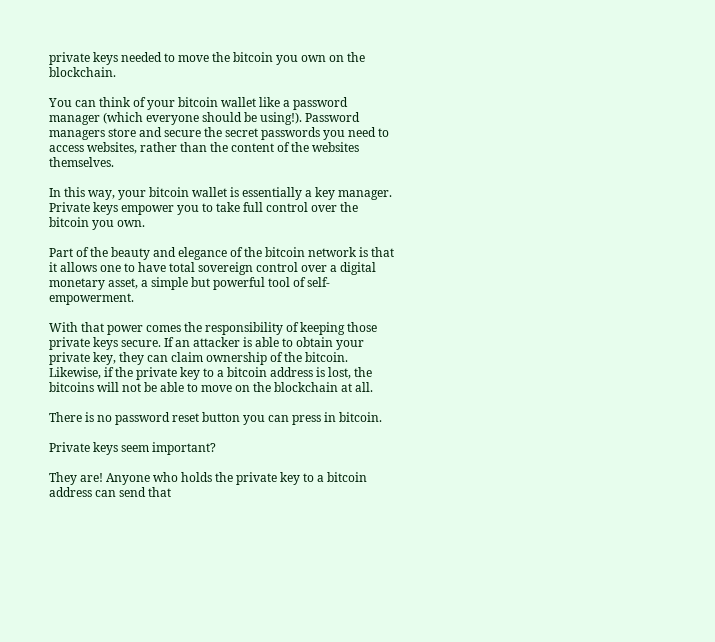private keys needed to move the bitcoin you own on the blockchain.

You can think of your bitcoin wallet like a password manager (which everyone should be using!). Password managers store and secure the secret passwords you need to access websites, rather than the content of the websites themselves.

In this way, your bitcoin wallet is essentially a key manager. Private keys empower you to take full control over the bitcoin you own.

Part of the beauty and elegance of the bitcoin network is that it allows one to have total sovereign control over a digital monetary asset, a simple but powerful tool of self-empowerment.

With that power comes the responsibility of keeping those private keys secure. If an attacker is able to obtain your private key, they can claim ownership of the bitcoin. Likewise, if the private key to a bitcoin address is lost, the bitcoins will not be able to move on the blockchain at all.

There is no password reset button you can press in bitcoin.

Private keys seem important?

They are! Anyone who holds the private key to a bitcoin address can send that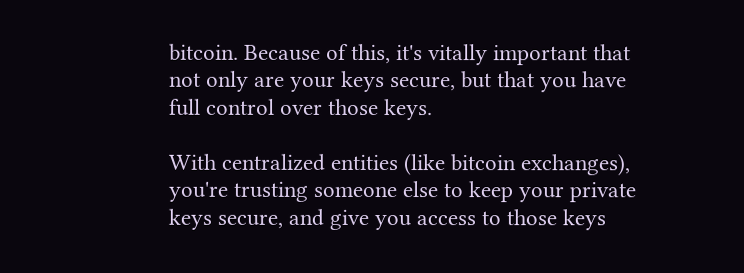bitcoin. Because of this, it's vitally important that not only are your keys secure, but that you have full control over those keys.

With centralized entities (like bitcoin exchanges), you're trusting someone else to keep your private keys secure, and give you access to those keys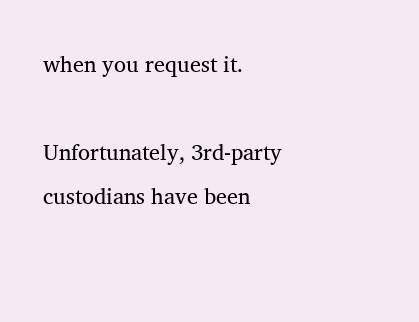when you request it.

Unfortunately, 3rd-party custodians have been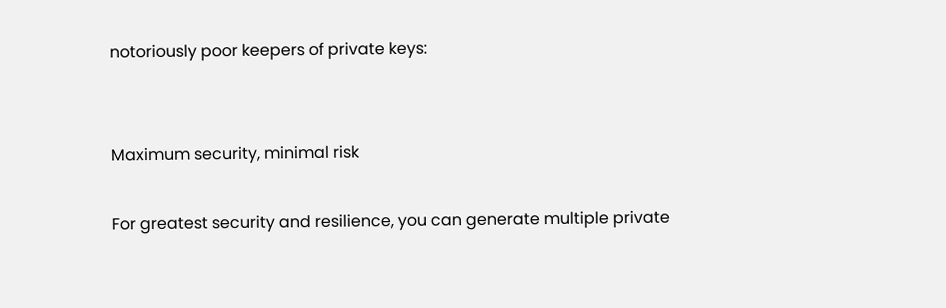notoriously poor keepers of private keys:


Maximum security, minimal risk

For greatest security and resilience, you can generate multiple private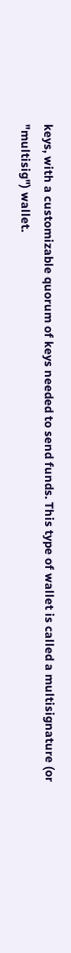keys, with a customizable quorum of keys needed to send funds. This type of wallet is called a multisignature (or "multisig") wallet.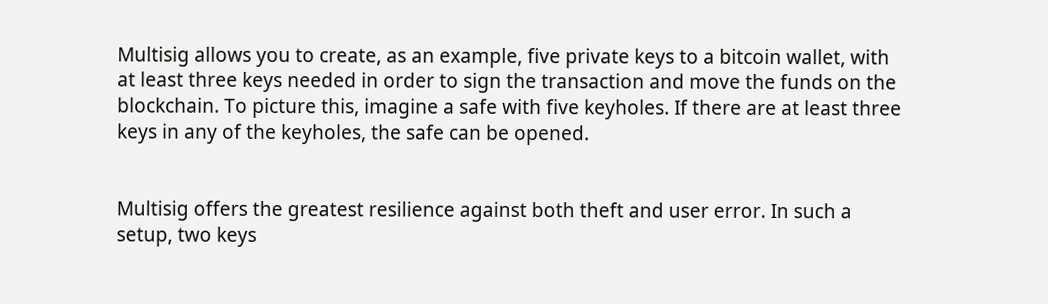Multisig allows you to create, as an example, five private keys to a bitcoin wallet, with at least three keys needed in order to sign the transaction and move the funds on the blockchain. To picture this, imagine a safe with five keyholes. If there are at least three keys in any of the keyholes, the safe can be opened.


Multisig offers the greatest resilience against both theft and user error. In such a setup, two keys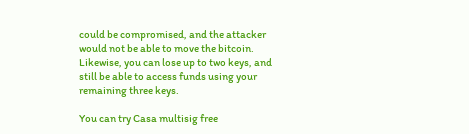could be compromised, and the attacker would not be able to move the bitcoin. Likewise, you can lose up to two keys, and still be able to access funds using your remaining three keys.

You can try Casa multisig free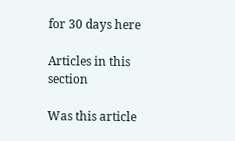for 30 days here

Articles in this section

Was this article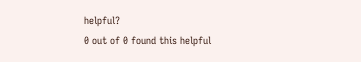helpful?
0 out of 0 found this helpful